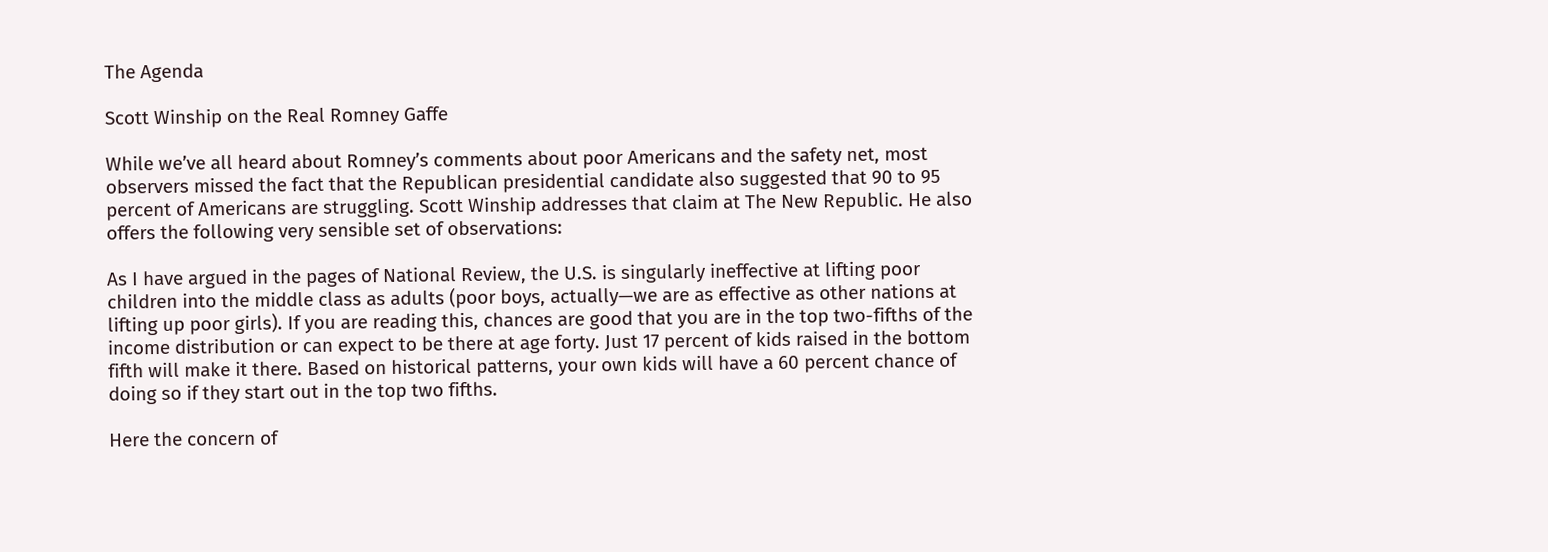The Agenda

Scott Winship on the Real Romney Gaffe

While we’ve all heard about Romney’s comments about poor Americans and the safety net, most observers missed the fact that the Republican presidential candidate also suggested that 90 to 95 percent of Americans are struggling. Scott Winship addresses that claim at The New Republic. He also offers the following very sensible set of observations:

As I have argued in the pages of National Review, the U.S. is singularly ineffective at lifting poor children into the middle class as adults (poor boys, actually—we are as effective as other nations at lifting up poor girls). If you are reading this, chances are good that you are in the top two-fifths of the income distribution or can expect to be there at age forty. Just 17 percent of kids raised in the bottom fifth will make it there. Based on historical patterns, your own kids will have a 60 percent chance of doing so if they start out in the top two fifths.

Here the concern of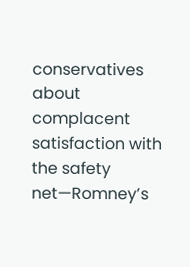conservatives about complacent satisfaction with the safety net—Romney’s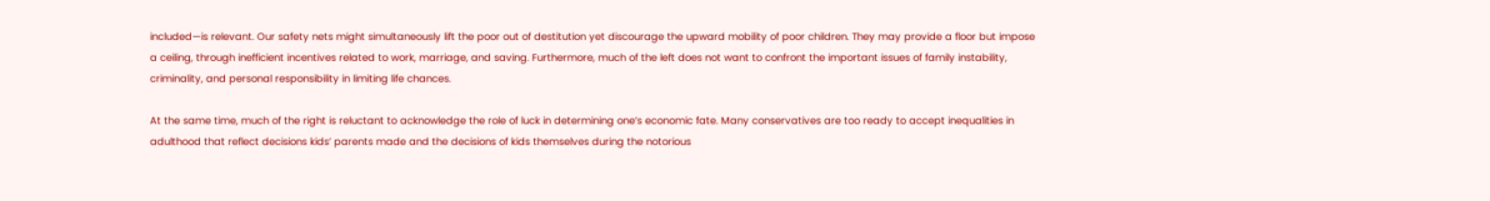included—is relevant. Our safety nets might simultaneously lift the poor out of destitution yet discourage the upward mobility of poor children. They may provide a floor but impose a ceiling, through inefficient incentives related to work, marriage, and saving. Furthermore, much of the left does not want to confront the important issues of family instability, criminality, and personal responsibility in limiting life chances.

At the same time, much of the right is reluctant to acknowledge the role of luck in determining one’s economic fate. Many conservatives are too ready to accept inequalities in adulthood that reflect decisions kids’ parents made and the decisions of kids themselves during the notorious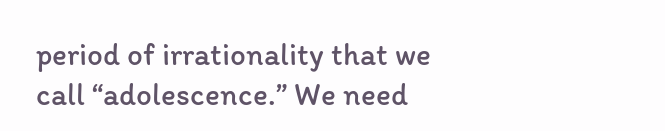period of irrationality that we call “adolescence.” We need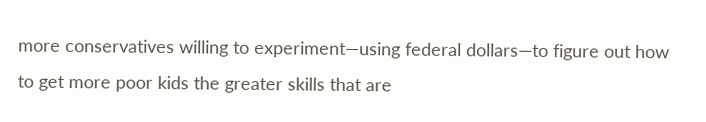more conservatives willing to experiment—using federal dollars—to figure out how to get more poor kids the greater skills that are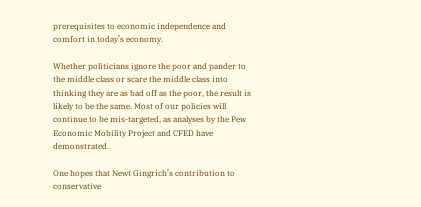prerequisites to economic independence and comfort in today’s economy.

Whether politicians ignore the poor and pander to the middle class or scare the middle class into thinking they are as bad off as the poor, the result is likely to be the same. Most of our policies will continue to be mis-targeted, as analyses by the Pew Economic Mobility Project and CFED have demonstrated.

One hopes that Newt Gingrich’s contribution to conservative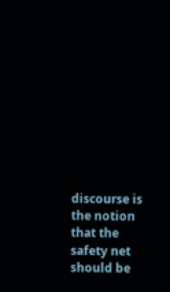discourse is the notion that the safety net should be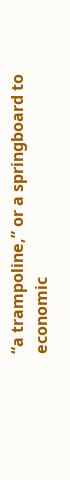“a trampoline,” or a springboard to economic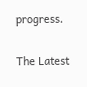progress.


The Latest